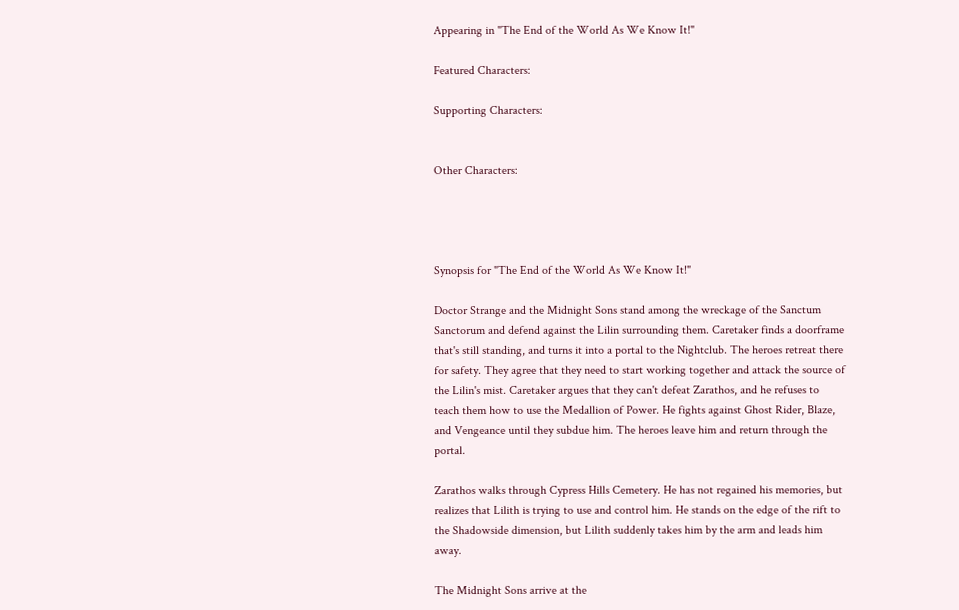Appearing in "The End of the World As We Know It!"

Featured Characters:

Supporting Characters:


Other Characters:




Synopsis for "The End of the World As We Know It!"

Doctor Strange and the Midnight Sons stand among the wreckage of the Sanctum Sanctorum and defend against the Lilin surrounding them. Caretaker finds a doorframe that's still standing, and turns it into a portal to the Nightclub. The heroes retreat there for safety. They agree that they need to start working together and attack the source of the Lilin's mist. Caretaker argues that they can't defeat Zarathos, and he refuses to teach them how to use the Medallion of Power. He fights against Ghost Rider, Blaze, and Vengeance until they subdue him. The heroes leave him and return through the portal.

Zarathos walks through Cypress Hills Cemetery. He has not regained his memories, but realizes that Lilith is trying to use and control him. He stands on the edge of the rift to the Shadowside dimension, but Lilith suddenly takes him by the arm and leads him away.

The Midnight Sons arrive at the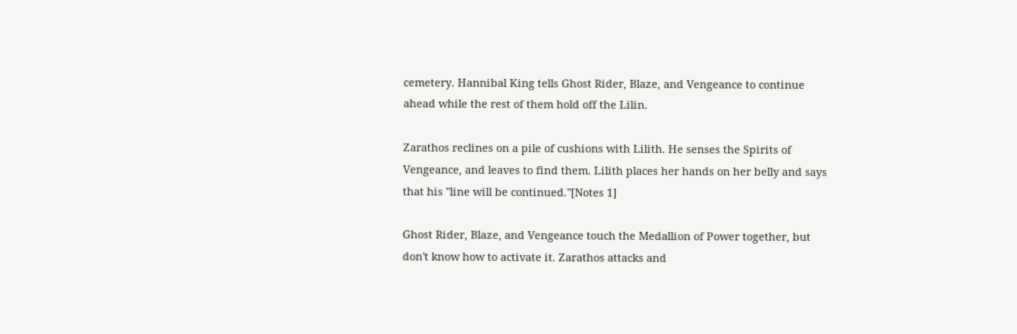cemetery. Hannibal King tells Ghost Rider, Blaze, and Vengeance to continue ahead while the rest of them hold off the Lilin.

Zarathos reclines on a pile of cushions with Lilith. He senses the Spirits of Vengeance, and leaves to find them. Lilith places her hands on her belly and says that his "line will be continued."[Notes 1]

Ghost Rider, Blaze, and Vengeance touch the Medallion of Power together, but don't know how to activate it. Zarathos attacks and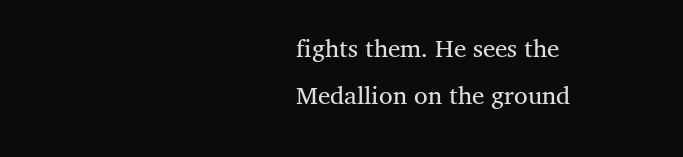fights them. He sees the Medallion on the ground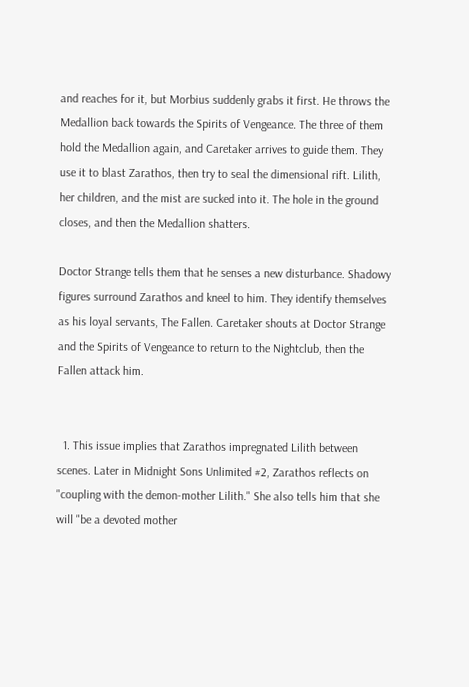and reaches for it, but Morbius suddenly grabs it first. He throws the Medallion back towards the Spirits of Vengeance. The three of them hold the Medallion again, and Caretaker arrives to guide them. They use it to blast Zarathos, then try to seal the dimensional rift. Lilith, her children, and the mist are sucked into it. The hole in the ground closes, and then the Medallion shatters.

Doctor Strange tells them that he senses a new disturbance. Shadowy figures surround Zarathos and kneel to him. They identify themselves as his loyal servants, The Fallen. Caretaker shouts at Doctor Strange and the Spirits of Vengeance to return to the Nightclub, then the Fallen attack him.


  1. This issue implies that Zarathos impregnated Lilith between scenes. Later in Midnight Sons Unlimited #2, Zarathos reflects on "coupling with the demon-mother Lilith." She also tells him that she will "be a devoted mother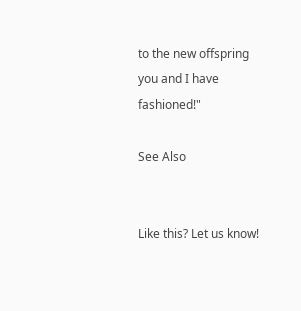to the new offspring you and I have fashioned!"

See Also


Like this? Let us know!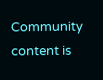Community content is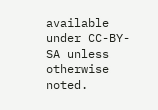available under CC-BY-SA unless otherwise noted.